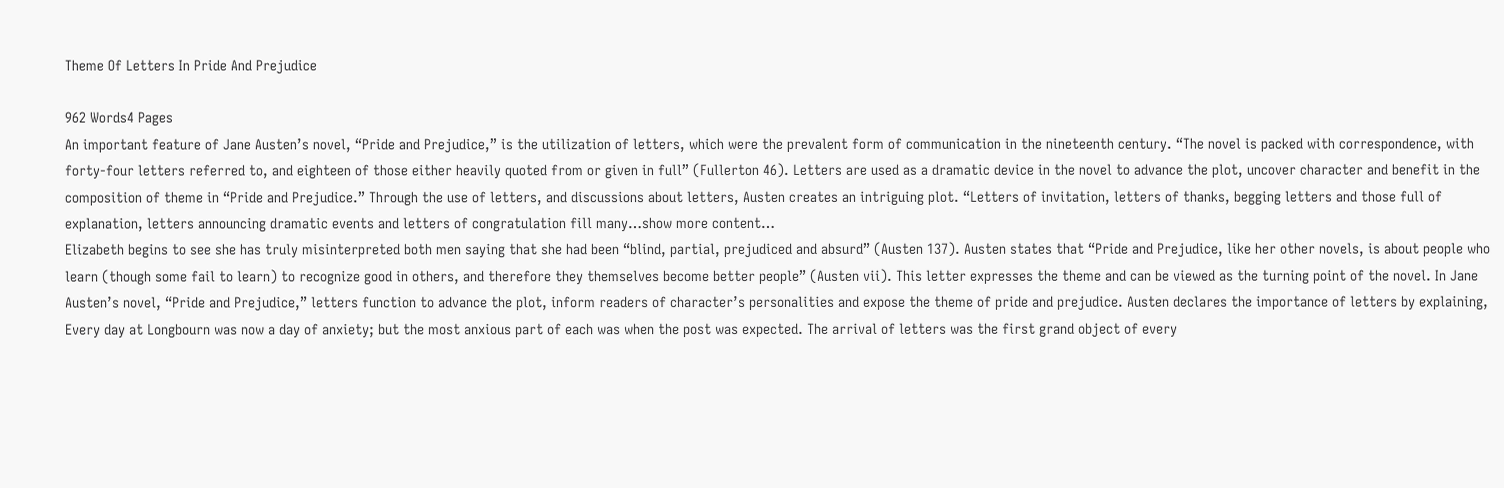Theme Of Letters In Pride And Prejudice

962 Words4 Pages
An important feature of Jane Austen’s novel, “Pride and Prejudice,” is the utilization of letters, which were the prevalent form of communication in the nineteenth century. “The novel is packed with correspondence, with forty-four letters referred to, and eighteen of those either heavily quoted from or given in full” (Fullerton 46). Letters are used as a dramatic device in the novel to advance the plot, uncover character and benefit in the composition of theme in “Pride and Prejudice.” Through the use of letters, and discussions about letters, Austen creates an intriguing plot. “Letters of invitation, letters of thanks, begging letters and those full of explanation, letters announcing dramatic events and letters of congratulation fill many…show more content…
Elizabeth begins to see she has truly misinterpreted both men saying that she had been “blind, partial, prejudiced and absurd” (Austen 137). Austen states that “Pride and Prejudice, like her other novels, is about people who learn (though some fail to learn) to recognize good in others, and therefore they themselves become better people” (Austen vii). This letter expresses the theme and can be viewed as the turning point of the novel. In Jane Austen’s novel, “Pride and Prejudice,” letters function to advance the plot, inform readers of character’s personalities and expose the theme of pride and prejudice. Austen declares the importance of letters by explaining, Every day at Longbourn was now a day of anxiety; but the most anxious part of each was when the post was expected. The arrival of letters was the first grand object of every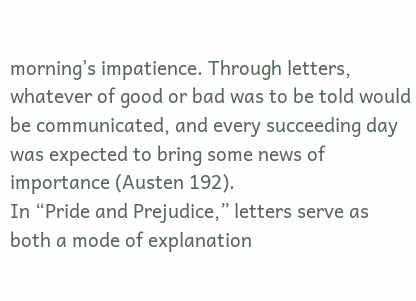morning’s impatience. Through letters, whatever of good or bad was to be told would be communicated, and every succeeding day was expected to bring some news of importance (Austen 192).
In “Pride and Prejudice,” letters serve as both a mode of explanation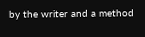by the writer and a method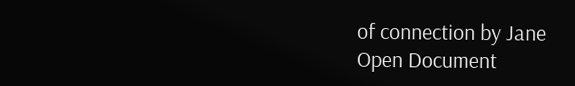of connection by Jane
Open Document